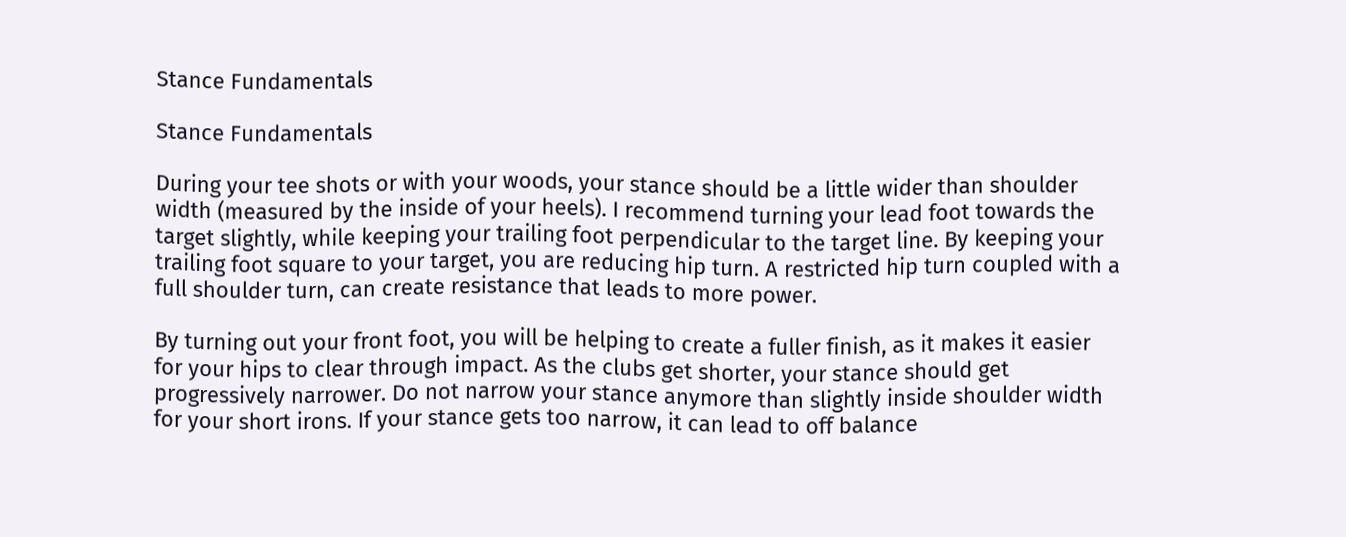Stance Fundamentals

Stance Fundamentals

During your tee shots or with your woods, your stance should be a little wider than shoulder width (measured by the inside of your heels). I recommend turning your lead foot towards the target slightly, while keeping your trailing foot perpendicular to the target line. By keeping your trailing foot square to your target, you are reducing hip turn. A restricted hip turn coupled with a full shoulder turn, can create resistance that leads to more power.

By turning out your front foot, you will be helping to create a fuller finish, as it makes it easier for your hips to clear through impact. As the clubs get shorter, your stance should get progressively narrower. Do not narrow your stance anymore than slightly inside shoulder width for your short irons. If your stance gets too narrow, it can lead to off balance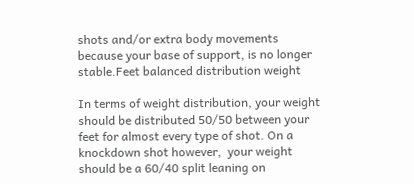shots and/or extra body movements because your base of support, is no longer stable.Feet balanced distribution weight

In terms of weight distribution, your weight should be distributed 50/50 between your feet for almost every type of shot. On a knockdown shot however,  your weight should be a 60/40 split leaning on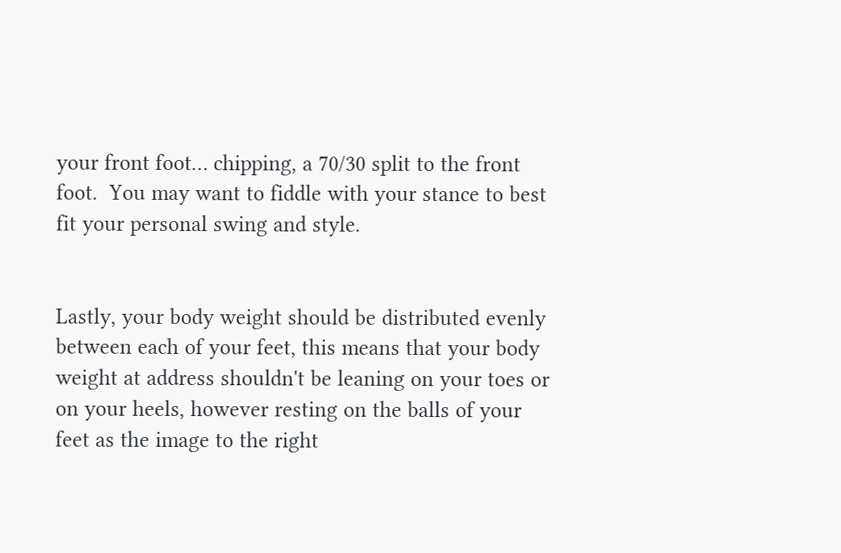your front foot… chipping, a 70/30 split to the front foot.  You may want to fiddle with your stance to best fit your personal swing and style.


Lastly, your body weight should be distributed evenly between each of your feet, this means that your body weight at address shouldn't be leaning on your toes or on your heels, however resting on the balls of your feet as the image to the right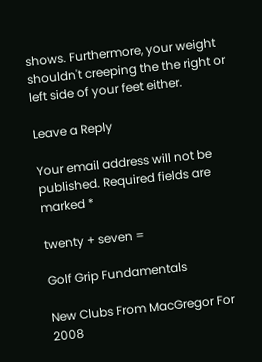shows. Furthermore, your weight shouldn't creeping the the right or left side of your feet either.

Leave a Reply

Your email address will not be published. Required fields are marked *

twenty + seven =

Golf Grip Fundamentals

New Clubs From MacGregor For 2008